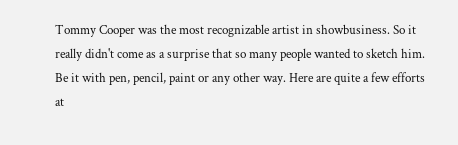Tommy Cooper was the most recognizable artist in showbusiness. So it really didn't come as a surprise that so many people wanted to sketch him. Be it with pen, pencil, paint or any other way. Here are quite a few efforts at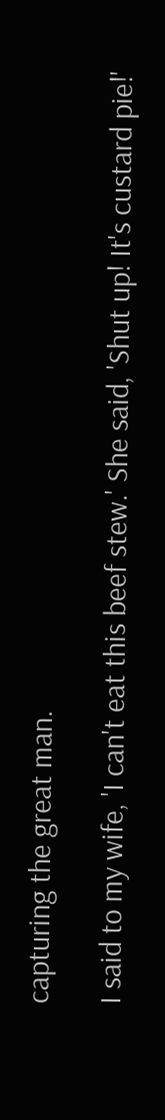capturing the great man.

I said to my wife, 'I can't eat this beef stew.' She said, 'Shut up! It's custard pie!'